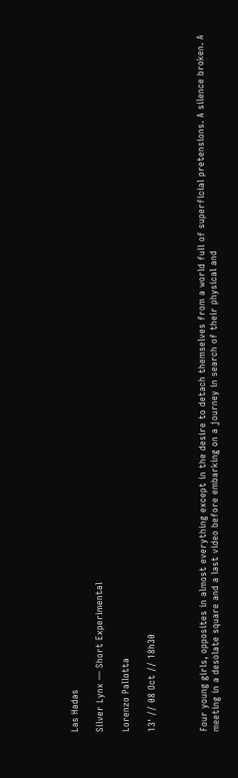Las Hadas

Silver Lynx — Short Experimental

Lorenzo Pallotta

13' // 08 Oct // 18h30



Four young girls, opposites in almost everything except in the desire to detach themselves from a world full of superficial pretensions. A silence broken. A meeting in a desolate square and a last video before embarking on a journey in search of their physical and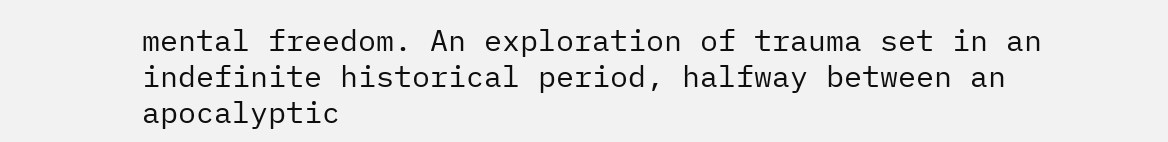mental freedom. An exploration of trauma set in an indefinite historical period, halfway between an apocalyptic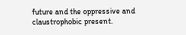future and the oppressive and claustrophobic present.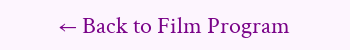← Back to Film Program